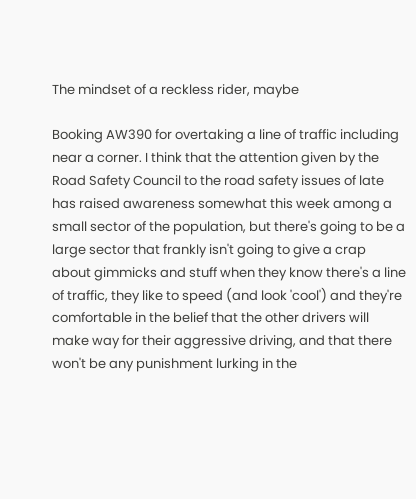The mindset of a reckless rider, maybe

Booking AW390 for overtaking a line of traffic including near a corner. I think that the attention given by the Road Safety Council to the road safety issues of late has raised awareness somewhat this week among a small sector of the population, but there's going to be a large sector that frankly isn't going to give a crap about gimmicks and stuff when they know there's a line of traffic, they like to speed (and look 'cool') and they're comfortable in the belief that the other drivers will make way for their aggressive driving, and that there won't be any punishment lurking in the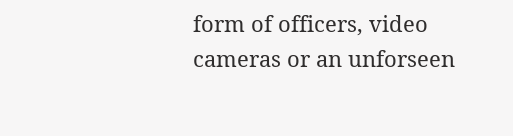form of officers, video cameras or an unforseen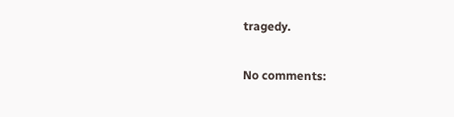tragedy.

No comments: